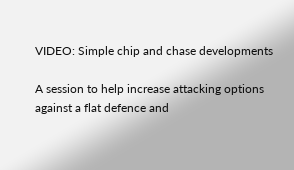VIDEO: Simple chip and chase developments

A session to help increase attacking options against a flat defence and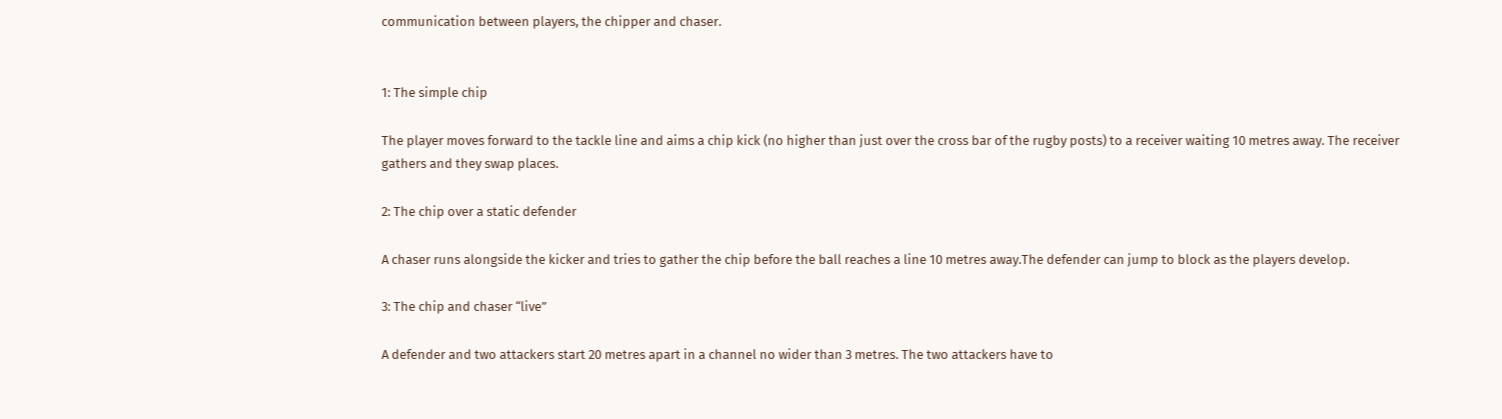communication between players, the chipper and chaser.


1: The simple chip

The player moves forward to the tackle line and aims a chip kick (no higher than just over the cross bar of the rugby posts) to a receiver waiting 10 metres away. The receiver gathers and they swap places.

2: The chip over a static defender

A chaser runs alongside the kicker and tries to gather the chip before the ball reaches a line 10 metres away.The defender can jump to block as the players develop.

3: The chip and chaser “live”

A defender and two attackers start 20 metres apart in a channel no wider than 3 metres. The two attackers have to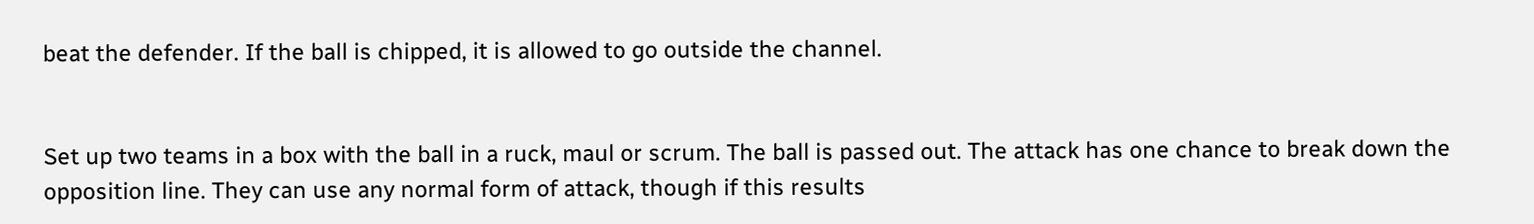beat the defender. If the ball is chipped, it is allowed to go outside the channel.


Set up two teams in a box with the ball in a ruck, maul or scrum. The ball is passed out. The attack has one chance to break down the opposition line. They can use any normal form of attack, though if this results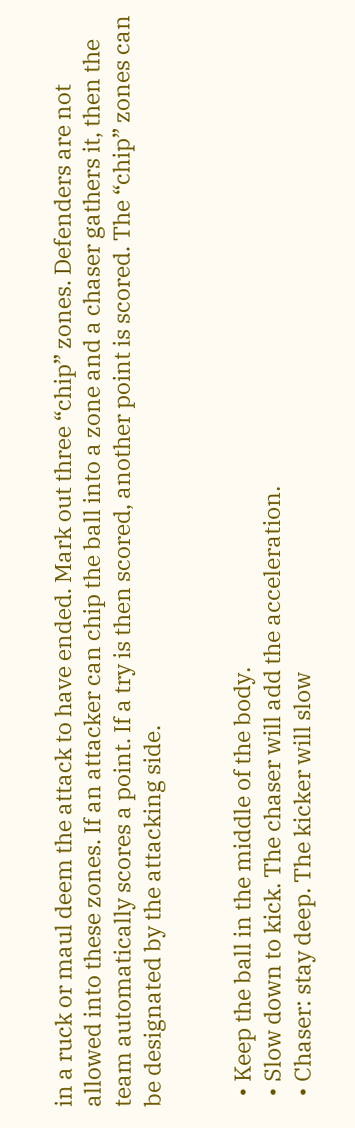in a ruck or maul deem the attack to have ended. Mark out three “chip” zones. Defenders are not allowed into these zones. If an attacker can chip the ball into a zone and a chaser gathers it, then the team automatically scores a point. If a try is then scored, another point is scored. The “chip” zones can be designated by the attacking side.


  • Keep the ball in the middle of the body.
  • Slow down to kick. The chaser will add the acceleration.
  • Chaser: stay deep. The kicker will slow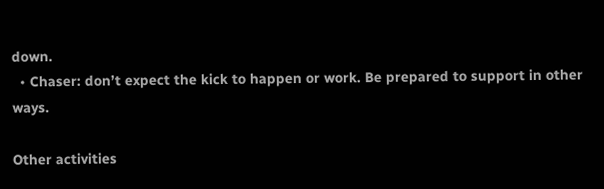down.
  • Chaser: don’t expect the kick to happen or work. Be prepared to support in other ways.

Other activities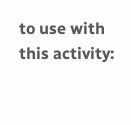to use with this activity: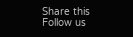Share this
Follow us